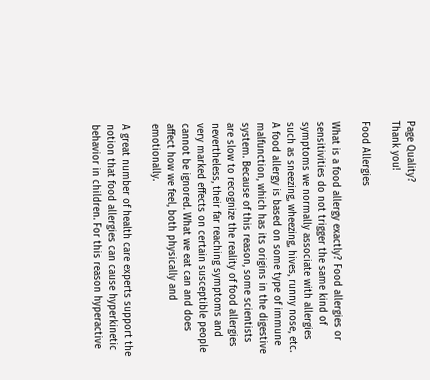Page Quality?
Thank you!

Food Allergies

What is a food allergy exactly? Food allergies or sensitivities do not trigger the same kind of symptoms we normally associate with allergies such as sneezing, wheezing, hives, runny nose, etc. A food allergy is based on some type of immune malfunction, which has its origins in the digestive system. Because of this reason, some scientists are slow to recognize the reality of food allergies nevertheless, their far reaching symptoms and very marked effects on certain susceptible people cannot be ignored. What we eat can and does affect how we feel, both physically and emotionally.

A great number of health care experts support the notion that food allergies can cause hyperkinetic behavior in children. For this reason hyperactive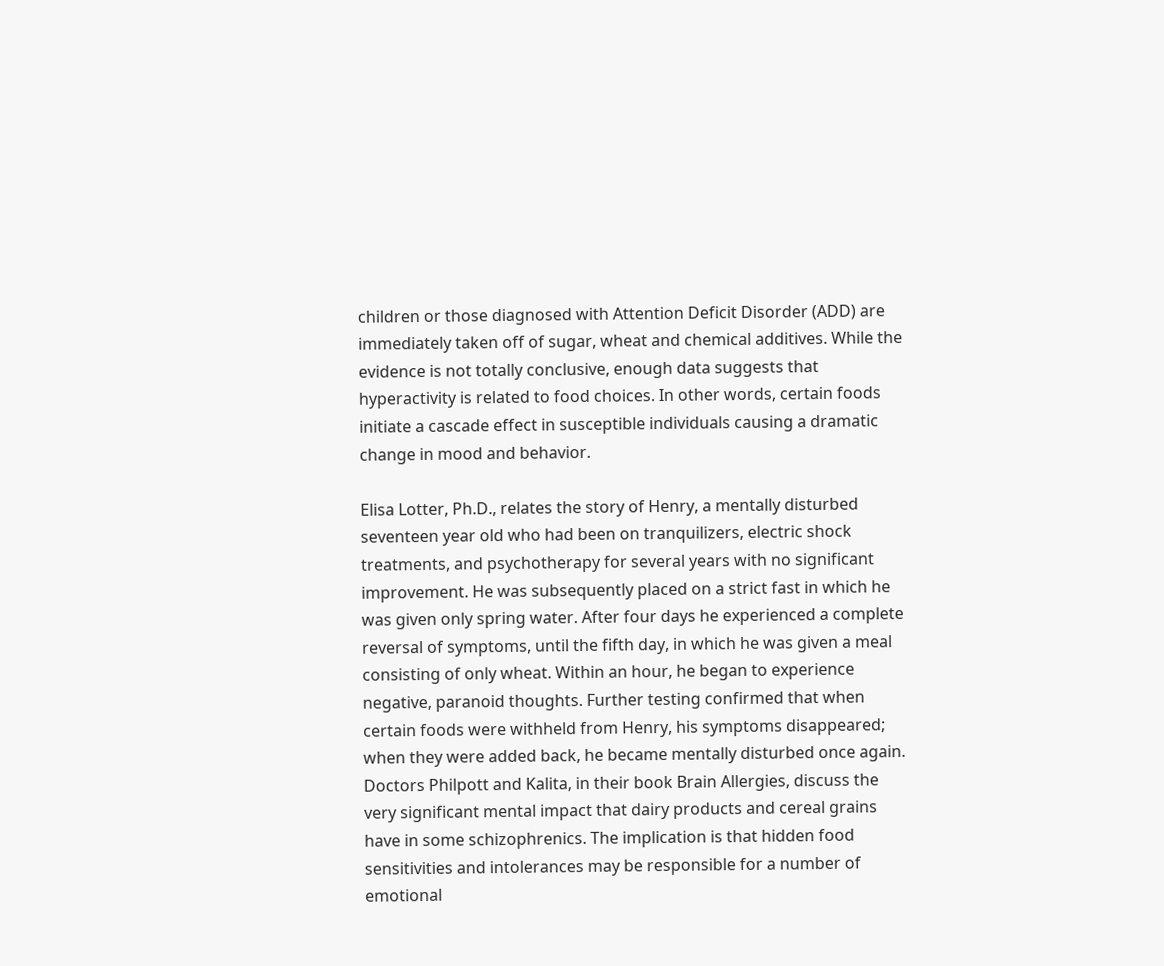children or those diagnosed with Attention Deficit Disorder (ADD) are immediately taken off of sugar, wheat and chemical additives. While the evidence is not totally conclusive, enough data suggests that hyperactivity is related to food choices. In other words, certain foods initiate a cascade effect in susceptible individuals causing a dramatic change in mood and behavior.

Elisa Lotter, Ph.D., relates the story of Henry, a mentally disturbed seventeen year old who had been on tranquilizers, electric shock treatments, and psychotherapy for several years with no significant improvement. He was subsequently placed on a strict fast in which he was given only spring water. After four days he experienced a complete reversal of symptoms, until the fifth day, in which he was given a meal consisting of only wheat. Within an hour, he began to experience negative, paranoid thoughts. Further testing confirmed that when certain foods were withheld from Henry, his symptoms disappeared; when they were added back, he became mentally disturbed once again. Doctors Philpott and Kalita, in their book Brain Allergies, discuss the very significant mental impact that dairy products and cereal grains have in some schizophrenics. The implication is that hidden food sensitivities and intolerances may be responsible for a number of emotional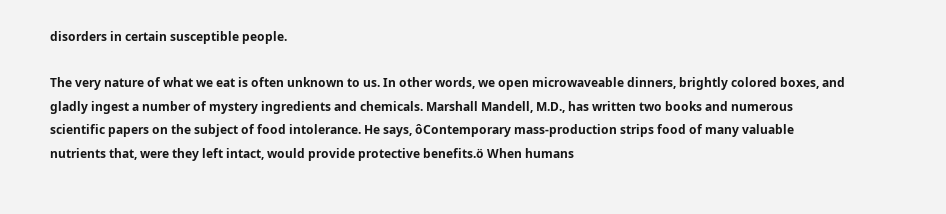disorders in certain susceptible people.

The very nature of what we eat is often unknown to us. In other words, we open microwaveable dinners, brightly colored boxes, and gladly ingest a number of mystery ingredients and chemicals. Marshall Mandell, M.D., has written two books and numerous scientific papers on the subject of food intolerance. He says, ôContemporary mass-production strips food of many valuable nutrients that, were they left intact, would provide protective benefits.ö When humans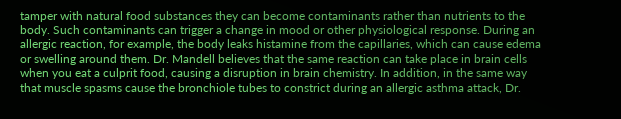tamper with natural food substances they can become contaminants rather than nutrients to the body. Such contaminants can trigger a change in mood or other physiological response. During an allergic reaction, for example, the body leaks histamine from the capillaries, which can cause edema or swelling around them. Dr. Mandell believes that the same reaction can take place in brain cells when you eat a culprit food, causing a disruption in brain chemistry. In addition, in the same way that muscle spasms cause the bronchiole tubes to constrict during an allergic asthma attack, Dr.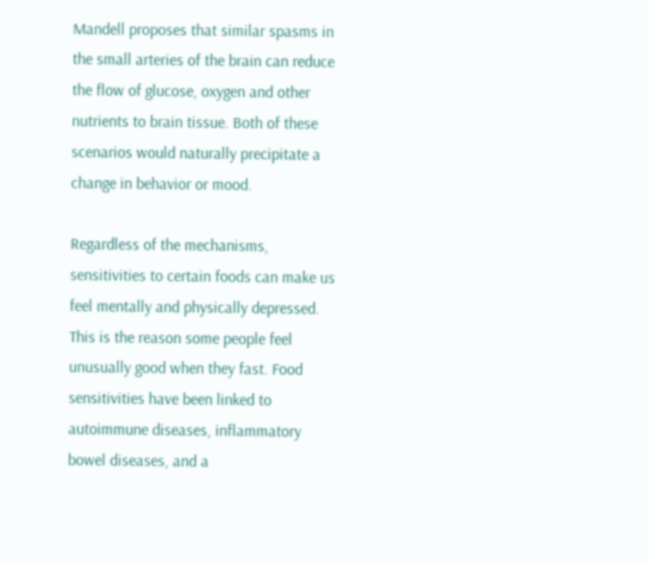Mandell proposes that similar spasms in the small arteries of the brain can reduce the flow of glucose, oxygen and other nutrients to brain tissue. Both of these scenarios would naturally precipitate a change in behavior or mood.

Regardless of the mechanisms, sensitivities to certain foods can make us feel mentally and physically depressed. This is the reason some people feel unusually good when they fast. Food sensitivities have been linked to autoimmune diseases, inflammatory bowel diseases, and a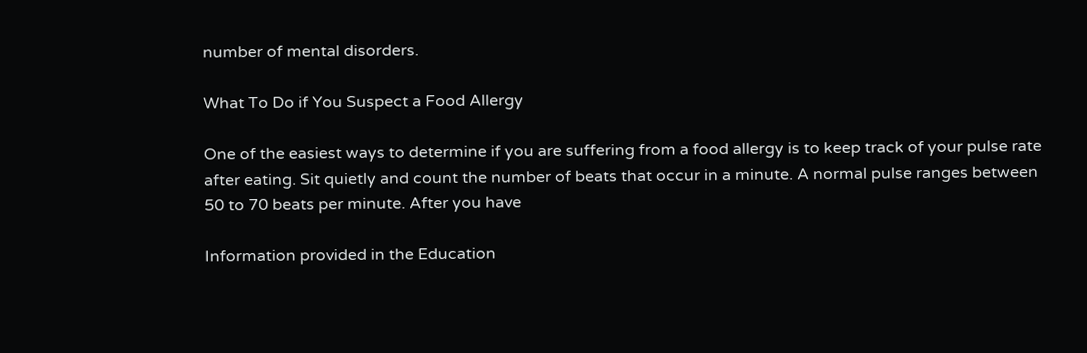number of mental disorders.

What To Do if You Suspect a Food Allergy

One of the easiest ways to determine if you are suffering from a food allergy is to keep track of your pulse rate after eating. Sit quietly and count the number of beats that occur in a minute. A normal pulse ranges between 50 to 70 beats per minute. After you have

Information provided in the Education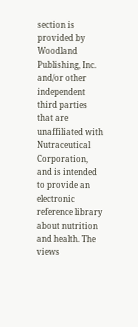section is provided by Woodland Publishing, Inc. and/or other independent third parties that are unaffiliated with Nutraceutical Corporation, and is intended to provide an electronic reference library about nutrition and health. The views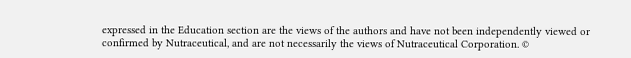expressed in the Education section are the views of the authors and have not been independently viewed or confirmed by Nutraceutical, and are not necessarily the views of Nutraceutical Corporation. ©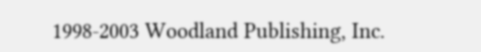1998-2003 Woodland Publishing, Inc.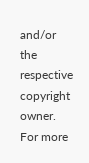and/or the respective copyright owner. For more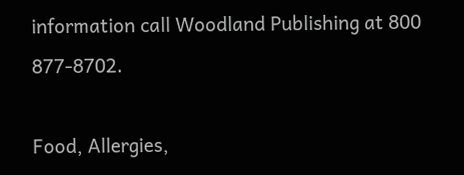information call Woodland Publishing at 800 877-8702.

Food, Allergies,